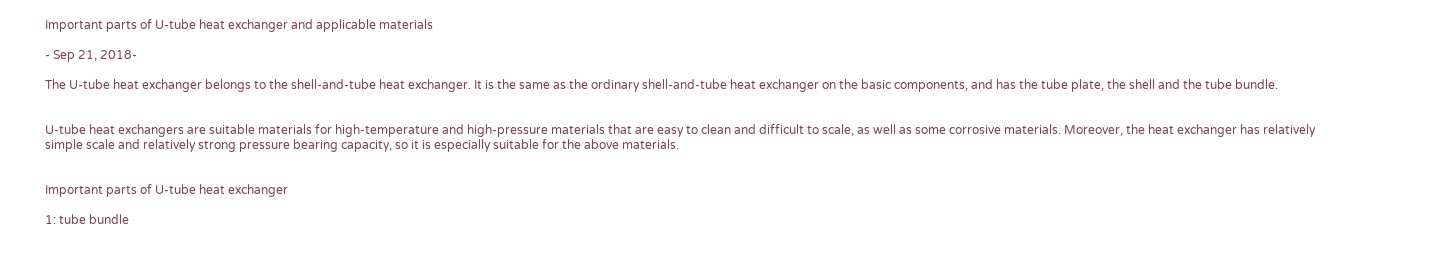Important parts of U-tube heat exchanger and applicable materials

- Sep 21, 2018-

The U-tube heat exchanger belongs to the shell-and-tube heat exchanger. It is the same as the ordinary shell-and-tube heat exchanger on the basic components, and has the tube plate, the shell and the tube bundle.


U-tube heat exchangers are suitable materials for high-temperature and high-pressure materials that are easy to clean and difficult to scale, as well as some corrosive materials. Moreover, the heat exchanger has relatively simple scale and relatively strong pressure bearing capacity, so it is especially suitable for the above materials.


Important parts of U-tube heat exchanger

1: tube bundle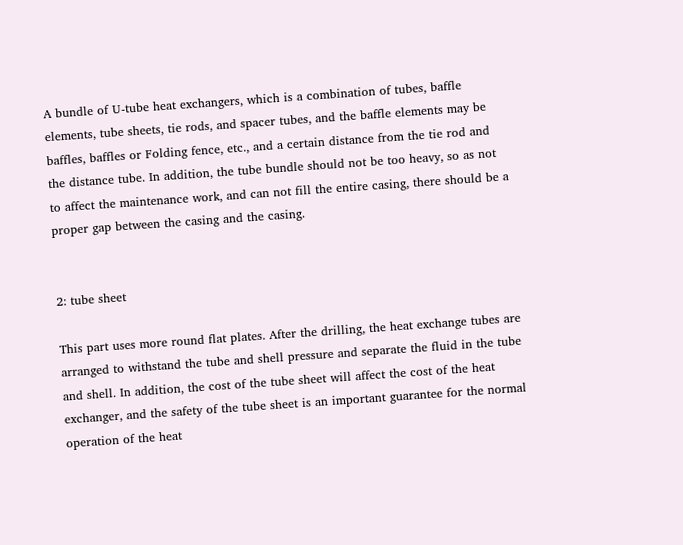A bundle of U-tube heat exchangers, which is a combination of tubes, baffle elements, tube sheets, tie rods, and spacer tubes, and the baffle elements may be baffles, baffles or Folding fence, etc., and a certain distance from the tie rod and the distance tube. In addition, the tube bundle should not be too heavy, so as not to affect the maintenance work, and can not fill the entire casing, there should be a proper gap between the casing and the casing.


2: tube sheet

This part uses more round flat plates. After the drilling, the heat exchange tubes are arranged to withstand the tube and shell pressure and separate the fluid in the tube and shell. In addition, the cost of the tube sheet will affect the cost of the heat exchanger, and the safety of the tube sheet is an important guarantee for the normal operation of the heat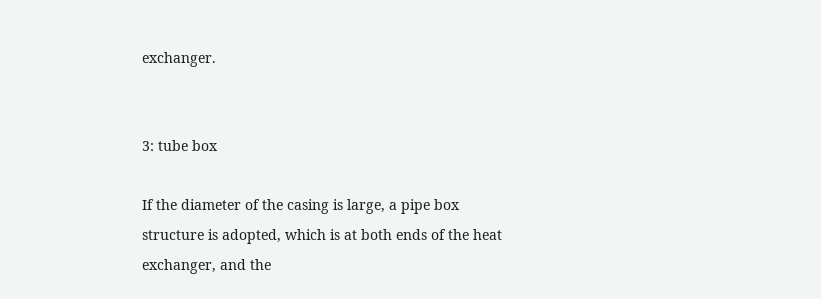exchanger.


3: tube box

If the diameter of the casing is large, a pipe box structure is adopted, which is at both ends of the heat exchanger, and the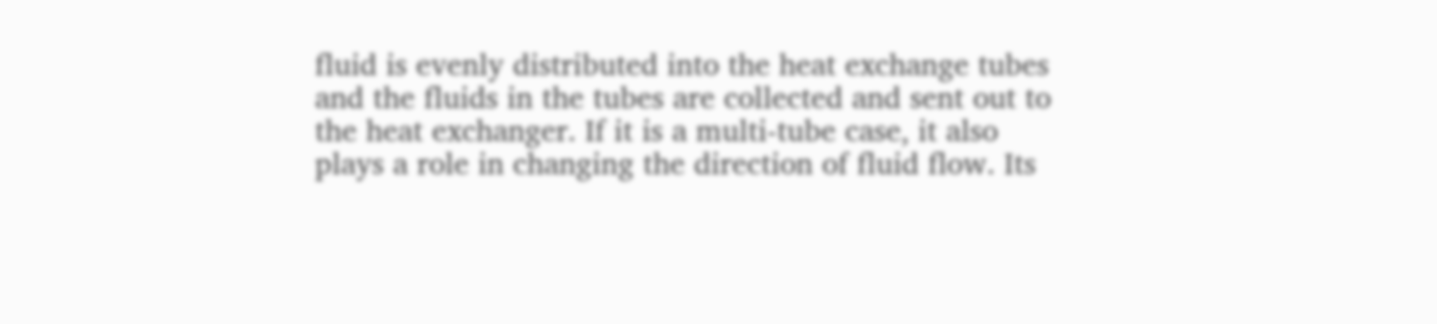fluid is evenly distributed into the heat exchange tubes and the fluids in the tubes are collected and sent out to the heat exchanger. If it is a multi-tube case, it also plays a role in changing the direction of fluid flow. Its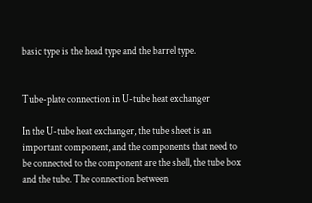basic type is the head type and the barrel type.


Tube-plate connection in U-tube heat exchanger

In the U-tube heat exchanger, the tube sheet is an important component, and the components that need to be connected to the component are the shell, the tube box and the tube. The connection between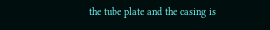the tube plate and the casing is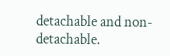detachable and non-detachable.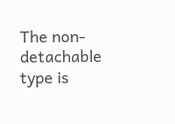The non-detachable type is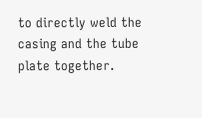to directly weld the casing and the tube plate together.